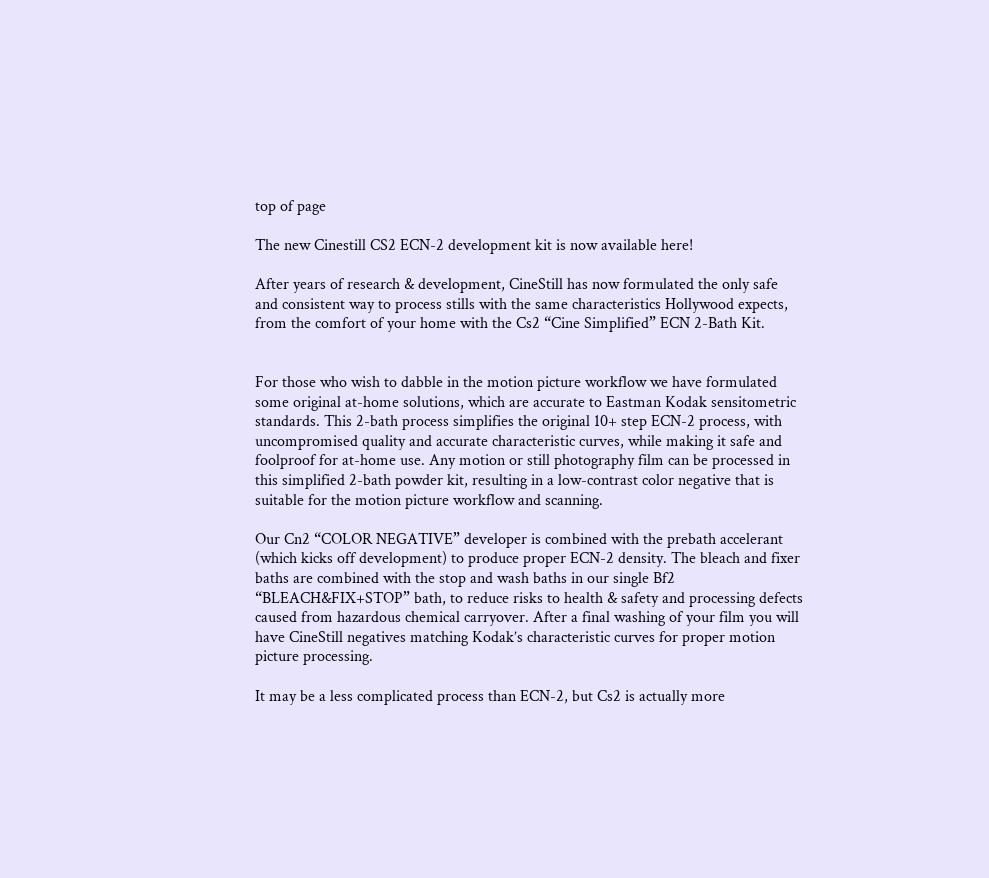top of page

The new Cinestill CS2 ECN-2 development kit is now available here!

After years of research & development, CineStill has now formulated the only safe and consistent way to process stills with the same characteristics Hollywood expects, from the comfort of your home with the Cs2 “Cine Simplified” ECN 2-Bath Kit.


For those who wish to dabble in the motion picture workflow we have formulated some original at-home solutions, which are accurate to Eastman Kodak sensitometric standards. This 2-bath process simplifies the original 10+ step ECN-2 process, with uncompromised quality and accurate characteristic curves, while making it safe and foolproof for at-home use. Any motion or still photography film can be processed in this simplified 2-bath powder kit, resulting in a low-contrast color negative that is suitable for the motion picture workflow and scanning.

Our Cn2 “COLOR NEGATIVE” developer is combined with the prebath accelerant (which kicks off development) to produce proper ECN-2 density. The bleach and fixer baths are combined with the stop and wash baths in our single Bf2 “BLEACH&FIX+STOP” bath, to reduce risks to health & safety and processing defects caused from hazardous chemical carryover. After a final washing of your film you will have CineStill negatives matching Kodak’s characteristic curves for proper motion picture processing.

It may be a less complicated process than ECN-2, but Cs2 is actually more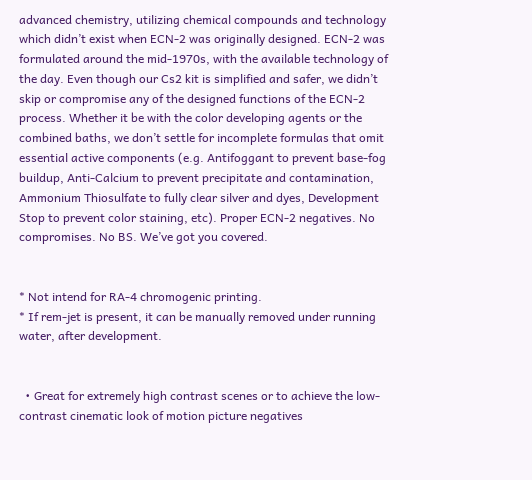advanced chemistry, utilizing chemical compounds and technology which didn’t exist when ECN-2 was originally designed. ECN-2 was formulated around the mid-1970s, with the available technology of the day. Even though our Cs2 kit is simplified and safer, we didn’t skip or compromise any of the designed functions of the ECN-2 process. Whether it be with the color developing agents or the combined baths, we don’t settle for incomplete formulas that omit essential active components (e.g. Antifoggant to prevent base-fog buildup, Anti-Calcium to prevent precipitate and contamination, Ammonium Thiosulfate to fully clear silver and dyes, Development Stop to prevent color staining, etc). Proper ECN-2 negatives. No compromises. No BS. We’ve got you covered.


* Not intend for RA-4 chromogenic printing.
* If rem-jet is present, it can be manually removed under running water, after development.


  • Great for extremely high contrast scenes or to achieve the low-contrast cinematic look of motion picture negatives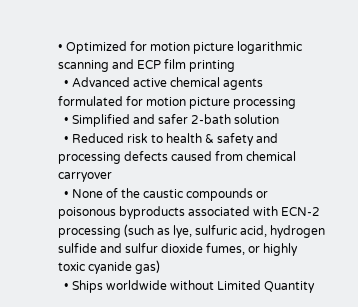• Optimized for motion picture logarithmic scanning and ECP film printing
  • Advanced active chemical agents formulated for motion picture processing
  • Simplified and safer 2-bath solution
  • Reduced risk to health & safety and processing defects caused from chemical carryover
  • None of the caustic compounds or poisonous byproducts associated with ECN-2 processing (such as lye, sulfuric acid, hydrogen sulfide and sulfur dioxide fumes, or highly toxic cyanide gas)
  • Ships worldwide without Limited Quantity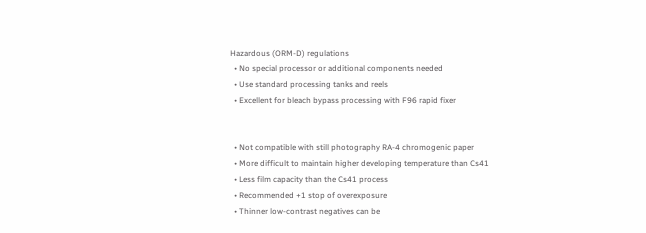Hazardous (ORM-D) regulations
  • No special processor or additional components needed
  • Use standard processing tanks and reels
  • Excellent for bleach bypass processing with F96 rapid fixer


  • Not compatible with still photography RA-4 chromogenic paper
  • More difficult to maintain higher developing temperature than Cs41
  • Less film capacity than the Cs41 process
  • Recommended +1 stop of overexposure
  • Thinner low-contrast negatives can be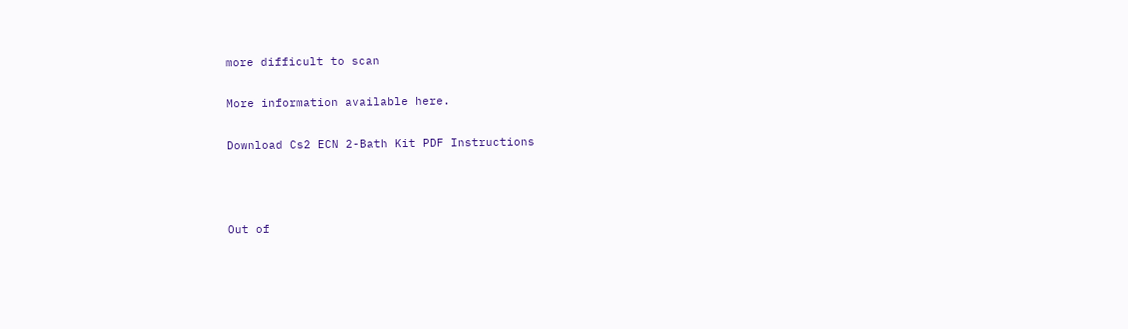more difficult to scan

More information available here.

Download Cs2 ECN 2-Bath Kit PDF Instructions



Out of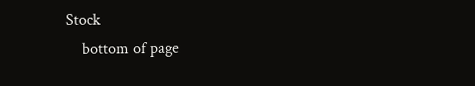Stock
    bottom of page